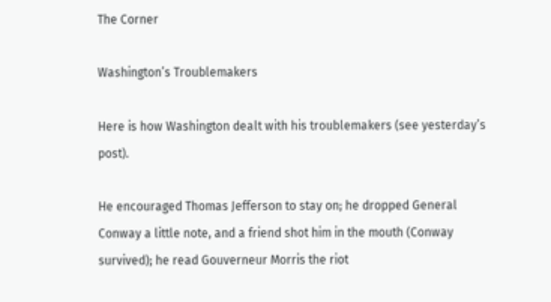The Corner

Washington’s Troublemakers

Here is how Washington dealt with his troublemakers (see yesterday’s post).

He encouraged Thomas Jefferson to stay on; he dropped General Conway a little note, and a friend shot him in the mouth (Conway survived); he read Gouverneur Morris the riot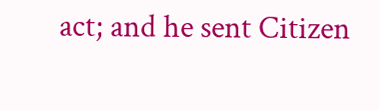act; and he sent Citizen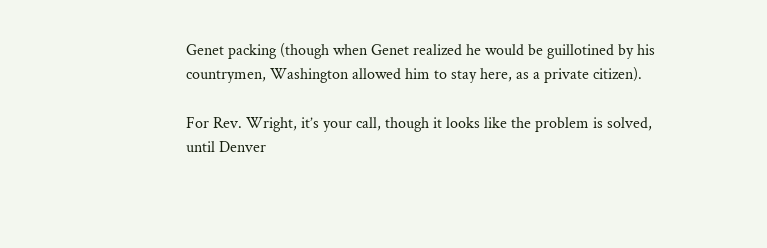Genet packing (though when Genet realized he would be guillotined by his countrymen, Washington allowed him to stay here, as a private citizen).

For Rev. Wright, it’s your call, though it looks like the problem is solved, until Denver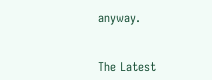anyway.


The Latest